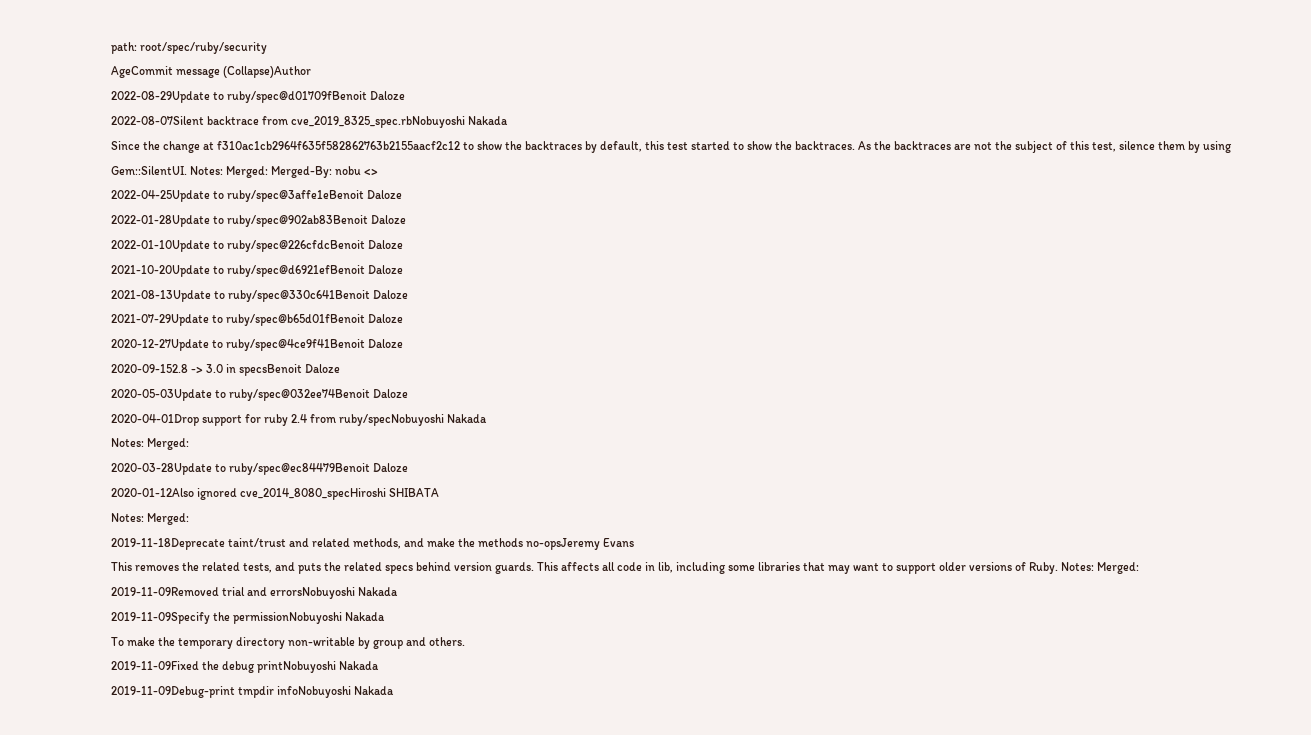path: root/spec/ruby/security
AgeCommit message (Collapse)Author
2022-08-29Update to ruby/spec@d01709fBenoit Daloze
2022-08-07Silent backtrace from cve_2019_8325_spec.rbNobuyoshi Nakada
Since the change at f310ac1cb2964f635f582862763b2155aacf2c12 to show the backtraces by default, this test started to show the backtraces. As the backtraces are not the subject of this test, silence them by using Gem::SilentUI. Notes: Merged: Merged-By: nobu <>
2022-04-25Update to ruby/spec@3affe1eBenoit Daloze
2022-01-28Update to ruby/spec@902ab83Benoit Daloze
2022-01-10Update to ruby/spec@226cfdcBenoit Daloze
2021-10-20Update to ruby/spec@d6921efBenoit Daloze
2021-08-13Update to ruby/spec@330c641Benoit Daloze
2021-07-29Update to ruby/spec@b65d01fBenoit Daloze
2020-12-27Update to ruby/spec@4ce9f41Benoit Daloze
2020-09-152.8 -> 3.0 in specsBenoit Daloze
2020-05-03Update to ruby/spec@032ee74Benoit Daloze
2020-04-01Drop support for ruby 2.4 from ruby/specNobuyoshi Nakada
Notes: Merged:
2020-03-28Update to ruby/spec@ec84479Benoit Daloze
2020-01-12Also ignored cve_2014_8080_specHiroshi SHIBATA
Notes: Merged:
2019-11-18Deprecate taint/trust and related methods, and make the methods no-opsJeremy Evans
This removes the related tests, and puts the related specs behind version guards. This affects all code in lib, including some libraries that may want to support older versions of Ruby. Notes: Merged:
2019-11-09Removed trial and errorsNobuyoshi Nakada
2019-11-09Specify the permissionNobuyoshi Nakada
To make the temporary directory non-writable by group and others.
2019-11-09Fixed the debug printNobuyoshi Nakada
2019-11-09Debug-print tmpdir infoNobuyoshi Nakada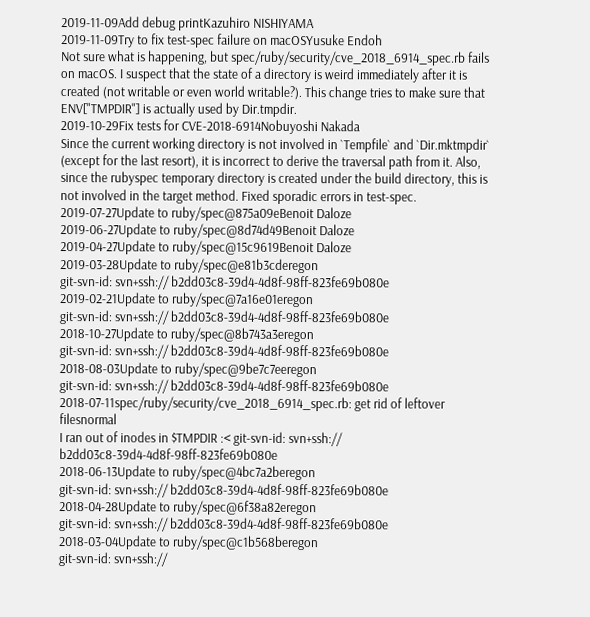2019-11-09Add debug printKazuhiro NISHIYAMA
2019-11-09Try to fix test-spec failure on macOSYusuke Endoh
Not sure what is happening, but spec/ruby/security/cve_2018_6914_spec.rb fails on macOS. I suspect that the state of a directory is weird immediately after it is created (not writable or even world writable?). This change tries to make sure that ENV["TMPDIR"] is actually used by Dir.tmpdir.
2019-10-29Fix tests for CVE-2018-6914Nobuyoshi Nakada
Since the current working directory is not involved in `Tempfile` and `Dir.mktmpdir` (except for the last resort), it is incorrect to derive the traversal path from it. Also, since the rubyspec temporary directory is created under the build directory, this is not involved in the target method. Fixed sporadic errors in test-spec.
2019-07-27Update to ruby/spec@875a09eBenoit Daloze
2019-06-27Update to ruby/spec@8d74d49Benoit Daloze
2019-04-27Update to ruby/spec@15c9619Benoit Daloze
2019-03-28Update to ruby/spec@e81b3cderegon
git-svn-id: svn+ssh:// b2dd03c8-39d4-4d8f-98ff-823fe69b080e
2019-02-21Update to ruby/spec@7a16e01eregon
git-svn-id: svn+ssh:// b2dd03c8-39d4-4d8f-98ff-823fe69b080e
2018-10-27Update to ruby/spec@8b743a3eregon
git-svn-id: svn+ssh:// b2dd03c8-39d4-4d8f-98ff-823fe69b080e
2018-08-03Update to ruby/spec@9be7c7eeregon
git-svn-id: svn+ssh:// b2dd03c8-39d4-4d8f-98ff-823fe69b080e
2018-07-11spec/ruby/security/cve_2018_6914_spec.rb: get rid of leftover filesnormal
I ran out of inodes in $TMPDIR :< git-svn-id: svn+ssh:// b2dd03c8-39d4-4d8f-98ff-823fe69b080e
2018-06-13Update to ruby/spec@4bc7a2beregon
git-svn-id: svn+ssh:// b2dd03c8-39d4-4d8f-98ff-823fe69b080e
2018-04-28Update to ruby/spec@6f38a82eregon
git-svn-id: svn+ssh:// b2dd03c8-39d4-4d8f-98ff-823fe69b080e
2018-03-04Update to ruby/spec@c1b568beregon
git-svn-id: svn+ssh://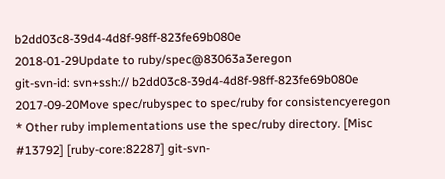b2dd03c8-39d4-4d8f-98ff-823fe69b080e
2018-01-29Update to ruby/spec@83063a3eregon
git-svn-id: svn+ssh:// b2dd03c8-39d4-4d8f-98ff-823fe69b080e
2017-09-20Move spec/rubyspec to spec/ruby for consistencyeregon
* Other ruby implementations use the spec/ruby directory. [Misc #13792] [ruby-core:82287] git-svn-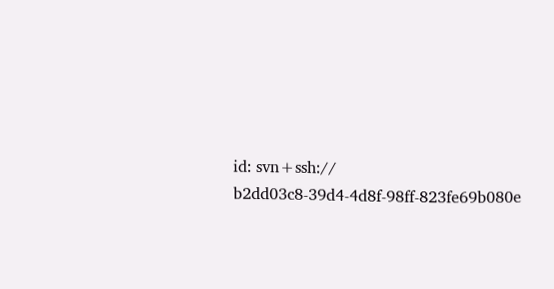id: svn+ssh:// b2dd03c8-39d4-4d8f-98ff-823fe69b080e